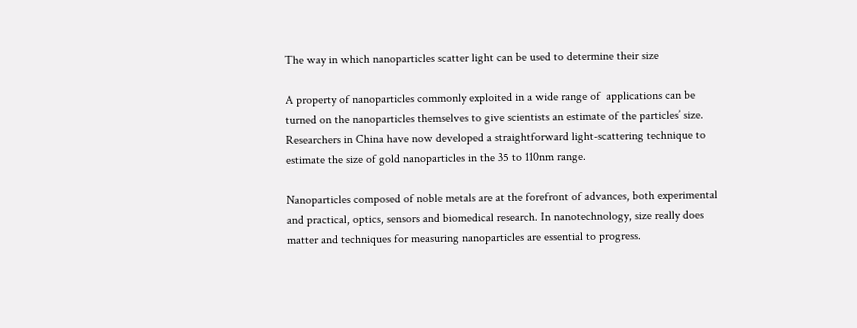The way in which nanoparticles scatter light can be used to determine their size

A property of nanoparticles commonly exploited in a wide range of  applications can be turned on the nanoparticles themselves to give scientists an estimate of the particles’ size. Researchers in China have now developed a straightforward light-scattering technique to estimate the size of gold nanoparticles in the 35 to 110nm range.

Nanoparticles composed of noble metals are at the forefront of advances, both experimental and practical, optics, sensors and biomedical research. In nanotechnology, size really does matter and techniques for measuring nanoparticles are essential to progress.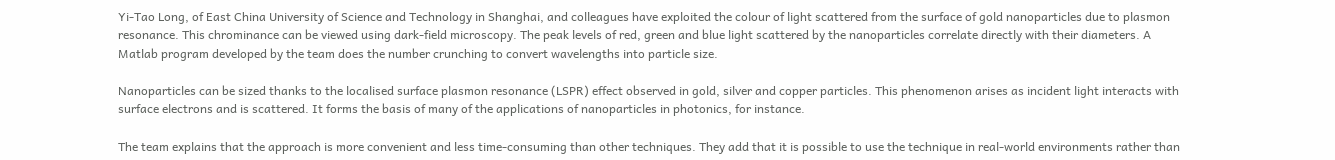Yi-Tao Long, of East China University of Science and Technology in Shanghai, and colleagues have exploited the colour of light scattered from the surface of gold nanoparticles due to plasmon resonance. This chrominance can be viewed using dark-field microscopy. The peak levels of red, green and blue light scattered by the nanoparticles correlate directly with their diameters. A Matlab program developed by the team does the number crunching to convert wavelengths into particle size.

Nanoparticles can be sized thanks to the localised surface plasmon resonance (LSPR) effect observed in gold, silver and copper particles. This phenomenon arises as incident light interacts with surface electrons and is scattered. It forms the basis of many of the applications of nanoparticles in photonics, for instance.

The team explains that the approach is more convenient and less time-consuming than other techniques. They add that it is possible to use the technique in real-world environments rather than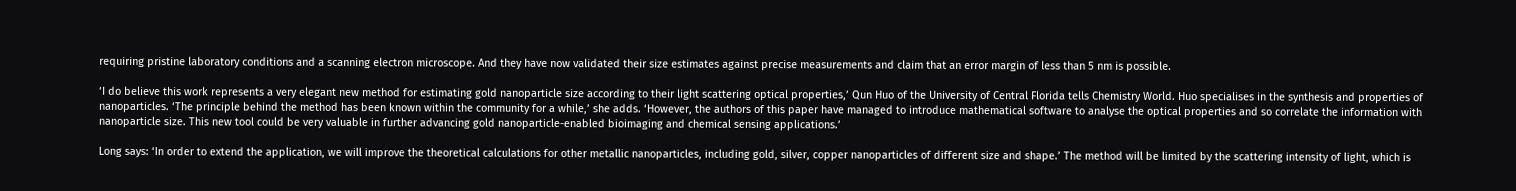requiring pristine laboratory conditions and a scanning electron microscope. And they have now validated their size estimates against precise measurements and claim that an error margin of less than 5 nm is possible.

‘I do believe this work represents a very elegant new method for estimating gold nanoparticle size according to their light scattering optical properties,’ Qun Huo of the University of Central Florida tells Chemistry World. Huo specialises in the synthesis and properties of nanoparticles. ‘The principle behind the method has been known within the community for a while,’ she adds. ‘However, the authors of this paper have managed to introduce mathematical software to analyse the optical properties and so correlate the information with nanoparticle size. This new tool could be very valuable in further advancing gold nanoparticle-enabled bioimaging and chemical sensing applications.’

Long says: ‘In order to extend the application, we will improve the theoretical calculations for other metallic nanoparticles, including gold, silver, copper nanoparticles of different size and shape.’ The method will be limited by the scattering intensity of light, which is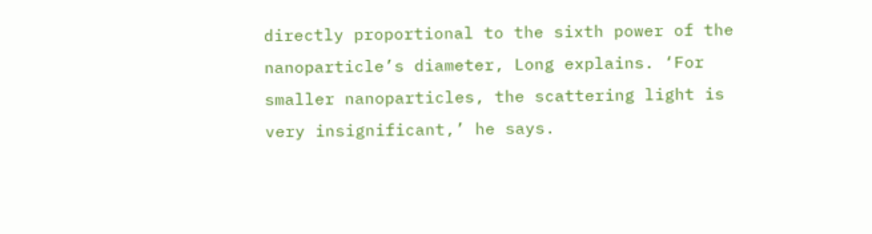directly proportional to the sixth power of the nanoparticle’s diameter, Long explains. ‘For smaller nanoparticles, the scattering light is very insignificant,’ he says.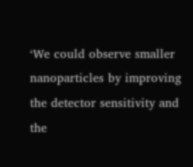‘We could observe smaller nanoparticles by improving the detector sensitivity and the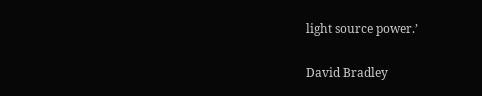light source power.’

David Bradley